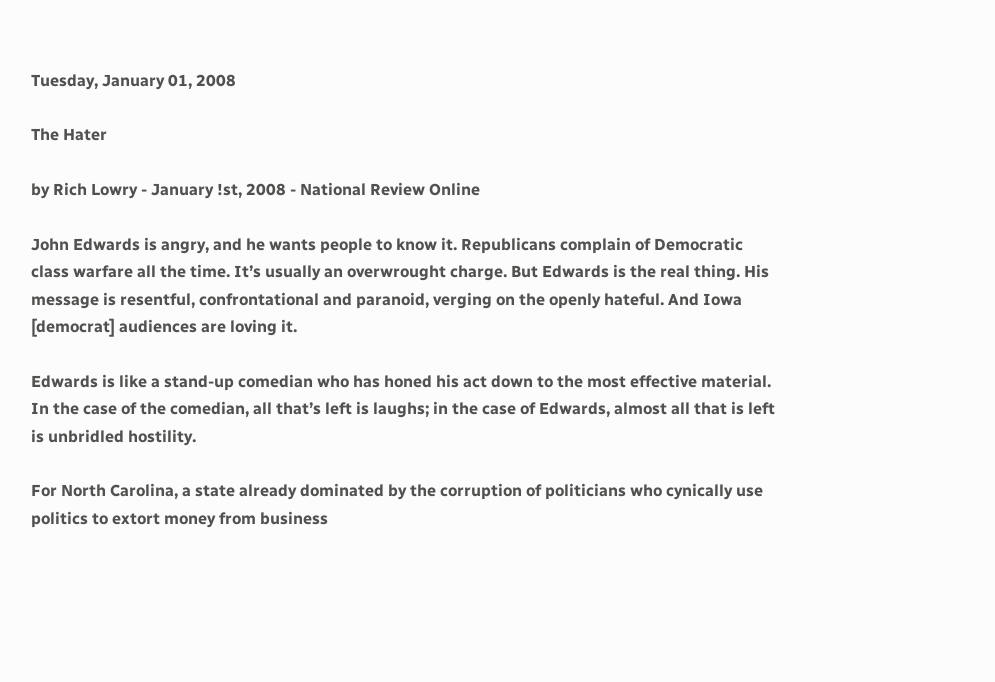Tuesday, January 01, 2008

The Hater

by Rich Lowry - January !st, 2008 - National Review Online

John Edwards is angry, and he wants people to know it. Republicans complain of Democratic class warfare all the time. It’s usually an overwrought charge. But Edwards is the real thing. His message is resentful, confrontational and paranoid, verging on the openly hateful. And Iowa [democrat] audiences are loving it.

Edwards is like a stand-up comedian who has honed his act down to the most effective material. In the case of the comedian, all that’s left is laughs; in the case of Edwards, almost all that is left is unbridled hostility.

For North Carolina, a state already dominated by the corruption of politicians who cynically use politics to extort money from business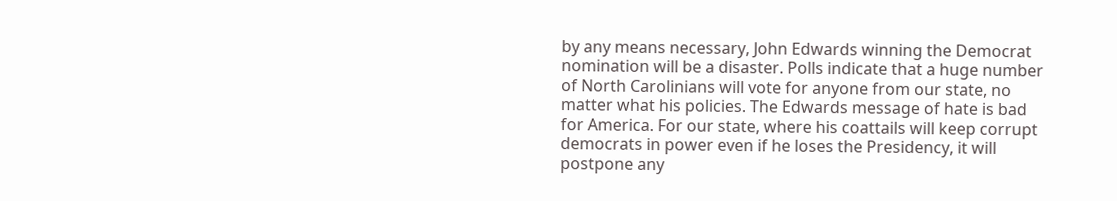by any means necessary, John Edwards winning the Democrat nomination will be a disaster. Polls indicate that a huge number of North Carolinians will vote for anyone from our state, no matter what his policies. The Edwards message of hate is bad for America. For our state, where his coattails will keep corrupt democrats in power even if he loses the Presidency, it will postpone any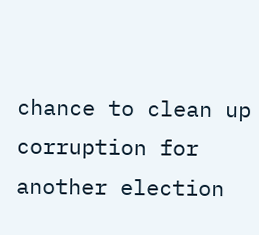chance to clean up corruption for another election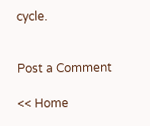cycle.


Post a Comment

<< Home